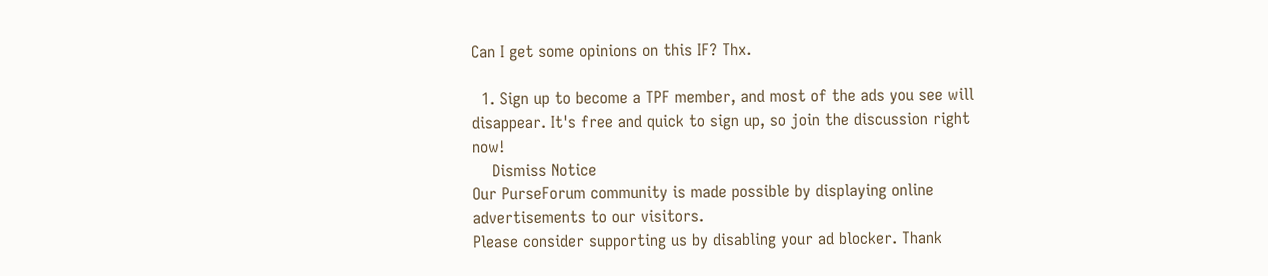Can I get some opinions on this IF? Thx.

  1. Sign up to become a TPF member, and most of the ads you see will disappear. It's free and quick to sign up, so join the discussion right now!
    Dismiss Notice
Our PurseForum community is made possible by displaying online advertisements to our visitors.
Please consider supporting us by disabling your ad blocker. Thank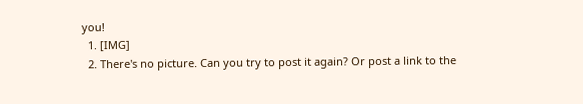you!
  1. [IMG]
  2. There's no picture. Can you try to post it again? Or post a link to the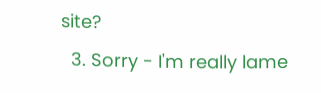site?
  3. Sorry - I'm really lame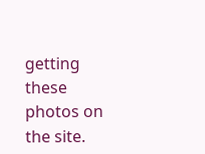getting these photos on the site.